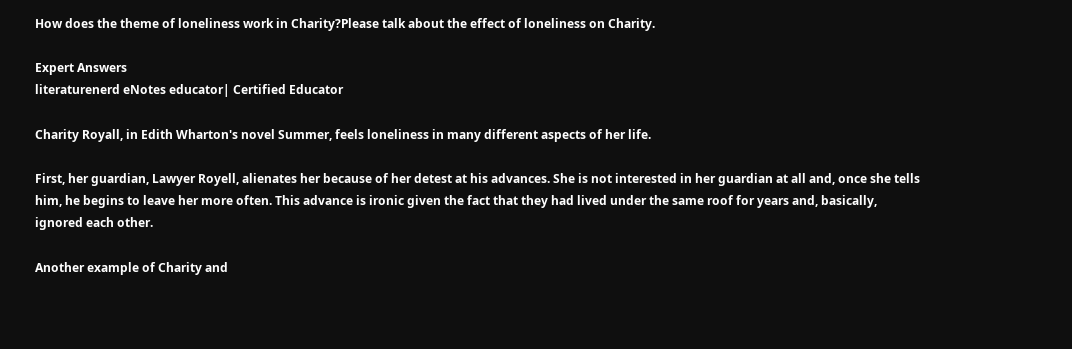How does the theme of loneliness work in Charity?Please talk about the effect of loneliness on Charity.

Expert Answers
literaturenerd eNotes educator| Certified Educator

Charity Royall, in Edith Wharton's novel Summer, feels loneliness in many different aspects of her life.

First, her guardian, Lawyer Royell, alienates her because of her detest at his advances. She is not interested in her guardian at all and, once she tells him, he begins to leave her more often. This advance is ironic given the fact that they had lived under the same roof for years and, basically, ignored each other.

Another example of Charity and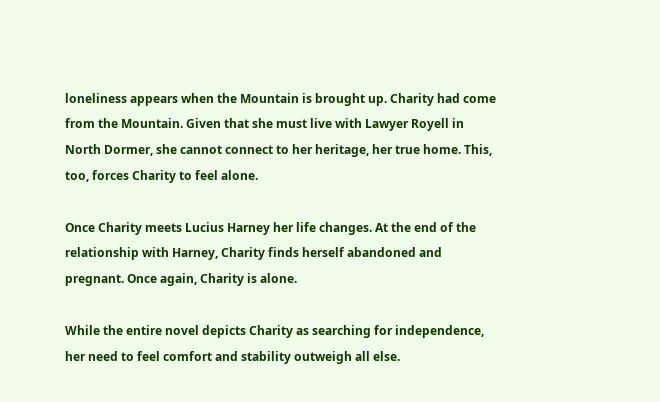loneliness appears when the Mountain is brought up. Charity had come from the Mountain. Given that she must live with Lawyer Royell in North Dormer, she cannot connect to her heritage, her true home. This, too, forces Charity to feel alone.

Once Charity meets Lucius Harney her life changes. At the end of the relationship with Harney, Charity finds herself abandoned and pregnant. Once again, Charity is alone.

While the entire novel depicts Charity as searching for independence, her need to feel comfort and stability outweigh all else.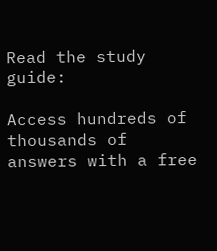Read the study guide:

Access hundreds of thousands of answers with a free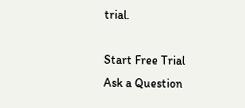trial.

Start Free Trial
Ask a Question